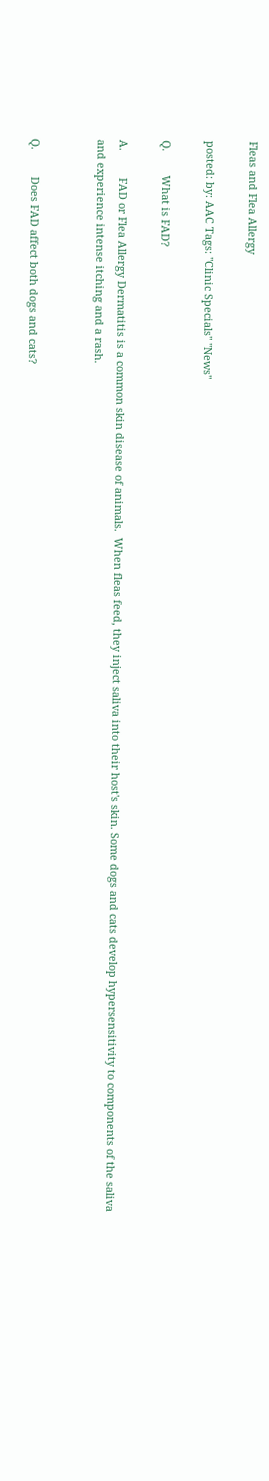Fleas and Flea Allergy

posted: by: AAC Tags: "Clinic Specials" "News"

Q.        What is FAD?

A.         FAD or Flea Allergy Dermatitis is a common skin disease of animals.  When fleas feed, they inject saliva into their host's skin. Some dogs and cats develop hypersensitivity to components of the saliva and experience intense itching and a rash.


Q.         Does FAD affect both dogs and cats?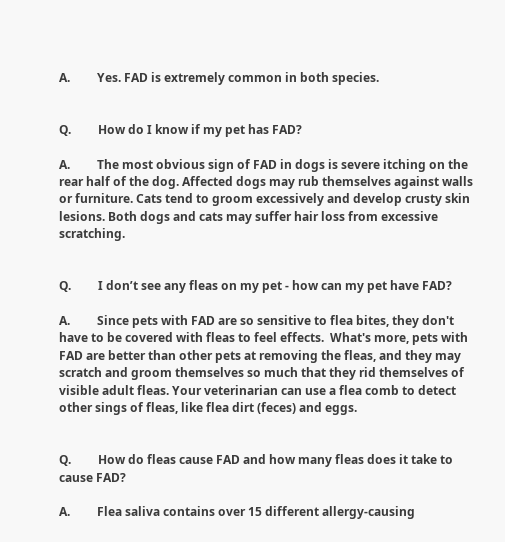A.         Yes. FAD is extremely common in both species.


Q.         How do I know if my pet has FAD?

A.         The most obvious sign of FAD in dogs is severe itching on the rear half of the dog. Affected dogs may rub themselves against walls or furniture. Cats tend to groom excessively and develop crusty skin lesions. Both dogs and cats may suffer hair loss from excessive scratching.


Q.         I don’t see any fleas on my pet - how can my pet have FAD?

A.         Since pets with FAD are so sensitive to flea bites, they don't have to be covered with fleas to feel effects.  What's more, pets with FAD are better than other pets at removing the fleas, and they may scratch and groom themselves so much that they rid themselves of visible adult fleas. Your veterinarian can use a flea comb to detect other sings of fleas, like flea dirt (feces) and eggs.


Q.         How do fleas cause FAD and how many fleas does it take to cause FAD?

A.         Flea saliva contains over 15 different allergy-causing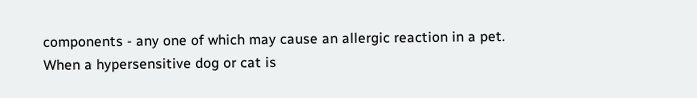components - any one of which may cause an allergic reaction in a pet.  When a hypersensitive dog or cat is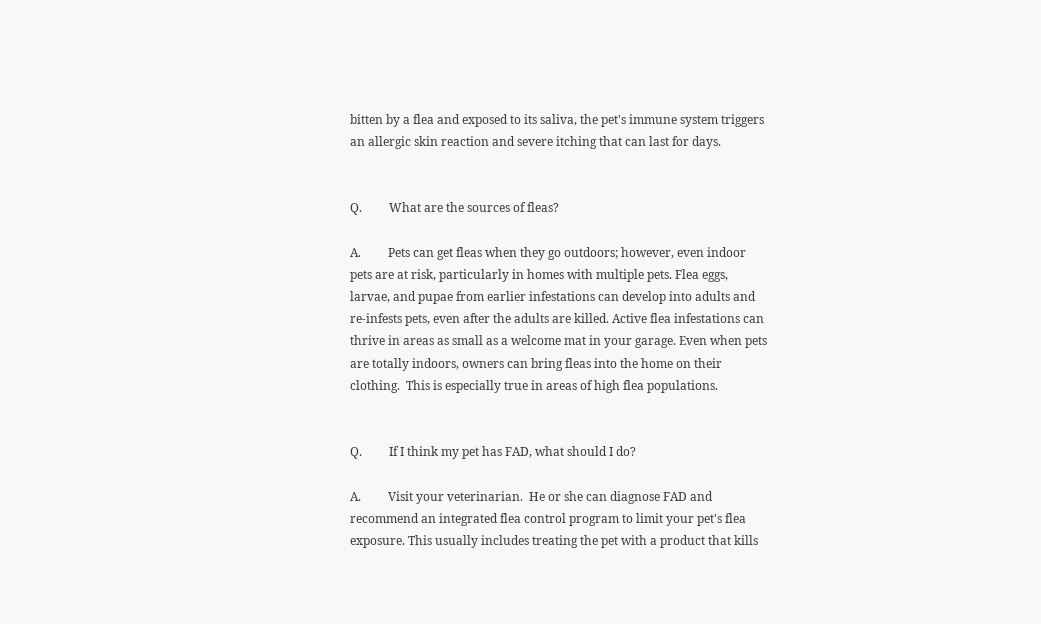bitten by a flea and exposed to its saliva, the pet's immune system triggers an allergic skin reaction and severe itching that can last for days.


Q.         What are the sources of fleas?

A.         Pets can get fleas when they go outdoors; however, even indoor pets are at risk, particularly in homes with multiple pets. Flea eggs, larvae, and pupae from earlier infestations can develop into adults and re-infests pets, even after the adults are killed. Active flea infestations can thrive in areas as small as a welcome mat in your garage. Even when pets are totally indoors, owners can bring fleas into the home on their clothing.  This is especially true in areas of high flea populations.


Q.         If I think my pet has FAD, what should I do?

A.         Visit your veterinarian.  He or she can diagnose FAD and recommend an integrated flea control program to limit your pet's flea exposure. This usually includes treating the pet with a product that kills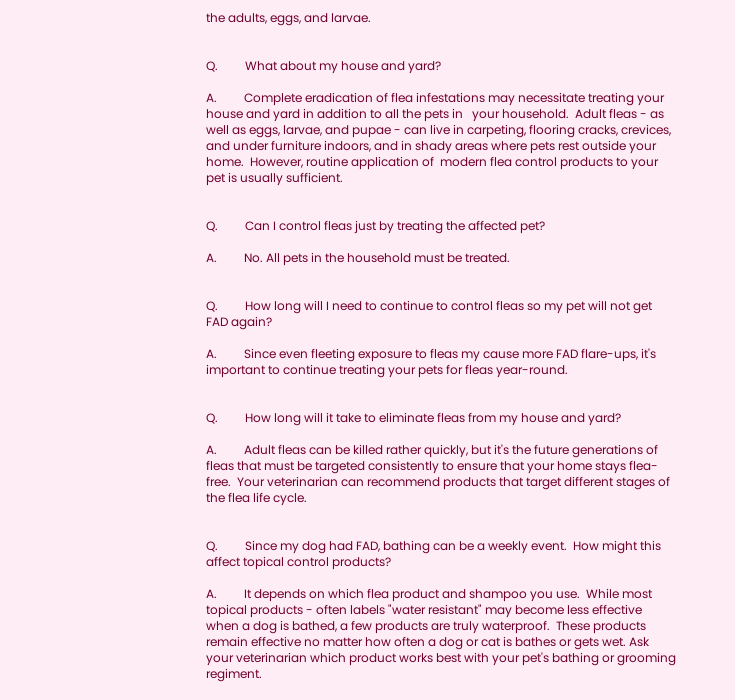the adults, eggs, and larvae.


Q.         What about my house and yard?

A.         Complete eradication of flea infestations may necessitate treating your house and yard in addition to all the pets in   your household.  Adult fleas - as well as eggs, larvae, and pupae - can live in carpeting, flooring cracks, crevices, and under furniture indoors, and in shady areas where pets rest outside your home.  However, routine application of  modern flea control products to your pet is usually sufficient.


Q.         Can I control fleas just by treating the affected pet?

A.         No. All pets in the household must be treated.


Q.         How long will I need to continue to control fleas so my pet will not get FAD again?

A.         Since even fleeting exposure to fleas my cause more FAD flare-ups, it's important to continue treating your pets for fleas year-round.


Q.         How long will it take to eliminate fleas from my house and yard?

A.         Adult fleas can be killed rather quickly, but it's the future generations of fleas that must be targeted consistently to ensure that your home stays flea-free.  Your veterinarian can recommend products that target different stages of the flea life cycle.


Q.         Since my dog had FAD, bathing can be a weekly event.  How might this affect topical control products?

A.         It depends on which flea product and shampoo you use.  While most topical products - often labels "water resistant" may become less effective when a dog is bathed, a few products are truly waterproof.  These products remain effective no matter how often a dog or cat is bathes or gets wet. Ask your veterinarian which product works best with your pet's bathing or grooming regiment.